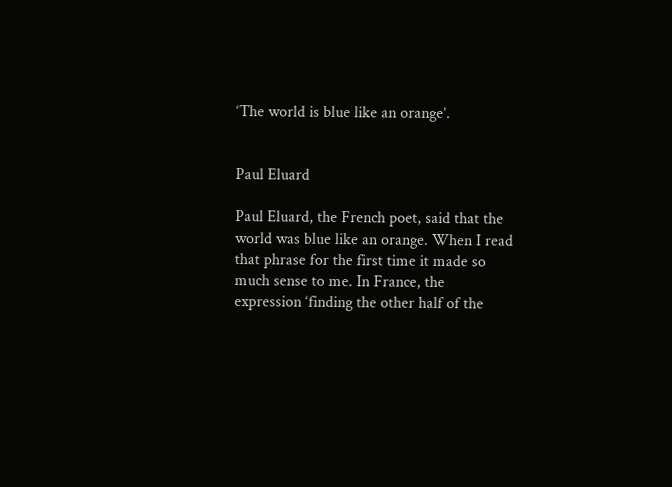‘The world is blue like an orange’.


Paul Eluard

Paul Eluard, the French poet, said that the world was blue like an orange. When I read that phrase for the first time it made so much sense to me. In France, the expression ‘finding the other half of the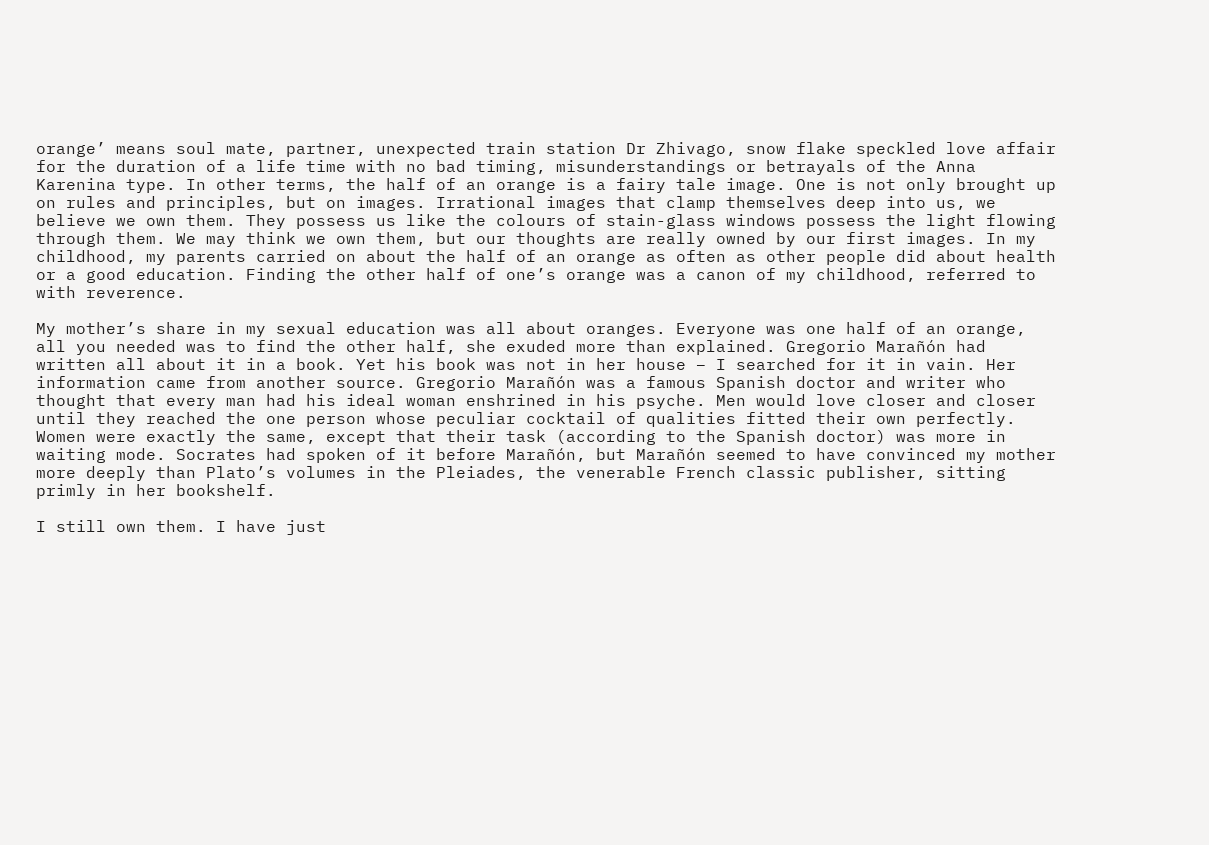orange’ means soul mate, partner, unexpected train station Dr Zhivago, snow flake speckled love affair for the duration of a life time with no bad timing, misunderstandings or betrayals of the Anna Karenina type. In other terms, the half of an orange is a fairy tale image. One is not only brought up on rules and principles, but on images. Irrational images that clamp themselves deep into us, we believe we own them. They possess us like the colours of stain-glass windows possess the light flowing through them. We may think we own them, but our thoughts are really owned by our first images. In my childhood, my parents carried on about the half of an orange as often as other people did about health or a good education. Finding the other half of one’s orange was a canon of my childhood, referred to with reverence.

My mother’s share in my sexual education was all about oranges. Everyone was one half of an orange, all you needed was to find the other half, she exuded more than explained. Gregorio Marañón had written all about it in a book. Yet his book was not in her house – I searched for it in vain. Her information came from another source. Gregorio Marañón was a famous Spanish doctor and writer who thought that every man had his ideal woman enshrined in his psyche. Men would love closer and closer until they reached the one person whose peculiar cocktail of qualities fitted their own perfectly. Women were exactly the same, except that their task (according to the Spanish doctor) was more in waiting mode. Socrates had spoken of it before Marañón, but Marañón seemed to have convinced my mother more deeply than Plato’s volumes in the Pleiades, the venerable French classic publisher, sitting primly in her bookshelf.

I still own them. I have just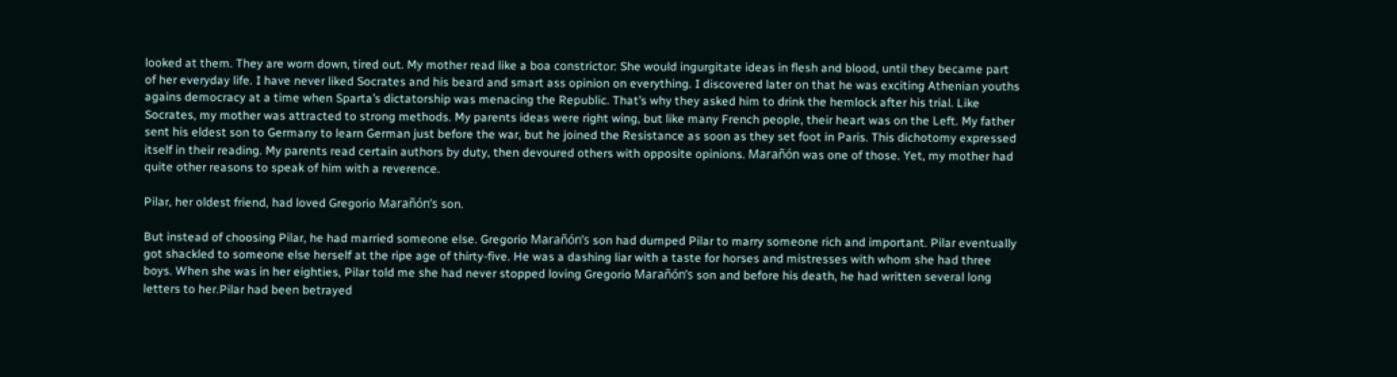looked at them. They are worn down, tired out. My mother read like a boa constrictor: She would ingurgitate ideas in flesh and blood, until they became part of her everyday life. I have never liked Socrates and his beard and smart ass opinion on everything. I discovered later on that he was exciting Athenian youths agains democracy at a time when Sparta’s dictatorship was menacing the Republic. That’s why they asked him to drink the hemlock after his trial. Like Socrates, my mother was attracted to strong methods. My parents ideas were right wing, but like many French people, their heart was on the Left. My father sent his eldest son to Germany to learn German just before the war, but he joined the Resistance as soon as they set foot in Paris. This dichotomy expressed itself in their reading. My parents read certain authors by duty, then devoured others with opposite opinions. Marañón was one of those. Yet, my mother had quite other reasons to speak of him with a reverence.

Pilar, her oldest friend, had loved Gregorio Marañón’s son.

But instead of choosing Pilar, he had married someone else. Gregorio Marañón’s son had dumped Pilar to marry someone rich and important. Pilar eventually got shackled to someone else herself at the ripe age of thirty-five. He was a dashing liar with a taste for horses and mistresses with whom she had three boys. When she was in her eighties, Pilar told me she had never stopped loving Gregorio Marañón’s son and before his death, he had written several long letters to her.Pilar had been betrayed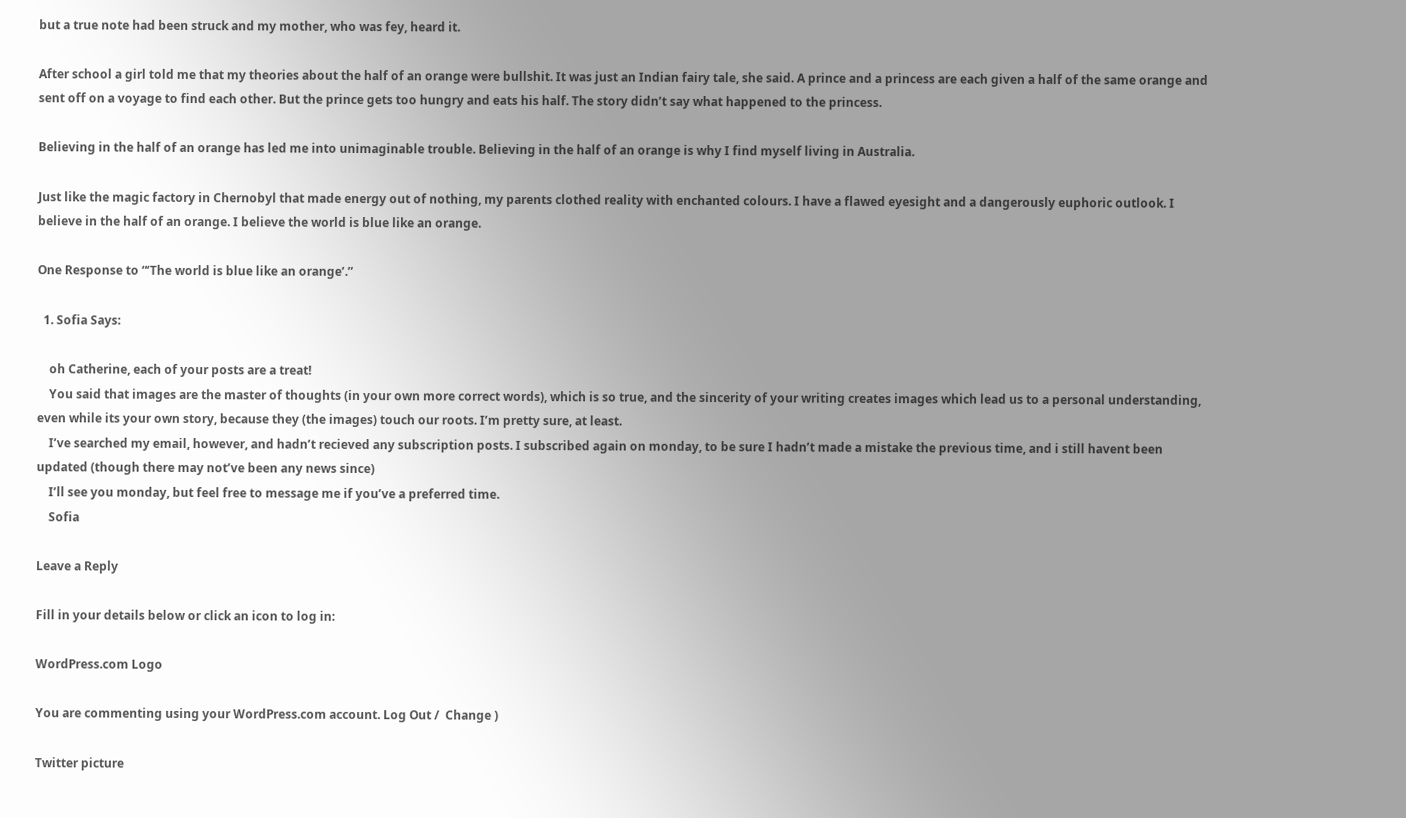but a true note had been struck and my mother, who was fey, heard it.

After school a girl told me that my theories about the half of an orange were bullshit. It was just an Indian fairy tale, she said. A prince and a princess are each given a half of the same orange and sent off on a voyage to find each other. But the prince gets too hungry and eats his half. The story didn’t say what happened to the princess.

Believing in the half of an orange has led me into unimaginable trouble. Believing in the half of an orange is why I find myself living in Australia.

Just like the magic factory in Chernobyl that made energy out of nothing, my parents clothed reality with enchanted colours. I have a flawed eyesight and a dangerously euphoric outlook. I believe in the half of an orange. I believe the world is blue like an orange.

One Response to “‘The world is blue like an orange’.”

  1. Sofia Says:

    oh Catherine, each of your posts are a treat!
    You said that images are the master of thoughts (in your own more correct words), which is so true, and the sincerity of your writing creates images which lead us to a personal understanding, even while its your own story, because they (the images) touch our roots. I’m pretty sure, at least.
    I’ve searched my email, however, and hadn’t recieved any subscription posts. I subscribed again on monday, to be sure I hadn’t made a mistake the previous time, and i still havent been updated (though there may not’ve been any news since)
    I’ll see you monday, but feel free to message me if you’ve a preferred time.
    Sofia

Leave a Reply

Fill in your details below or click an icon to log in:

WordPress.com Logo

You are commenting using your WordPress.com account. Log Out /  Change )

Twitter picture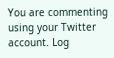You are commenting using your Twitter account. Log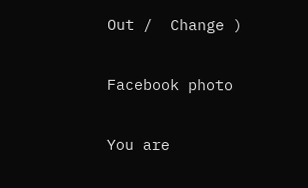Out /  Change )

Facebook photo

You are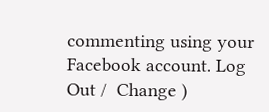commenting using your Facebook account. Log Out /  Change )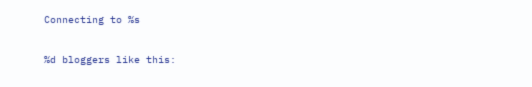Connecting to %s

%d bloggers like this: